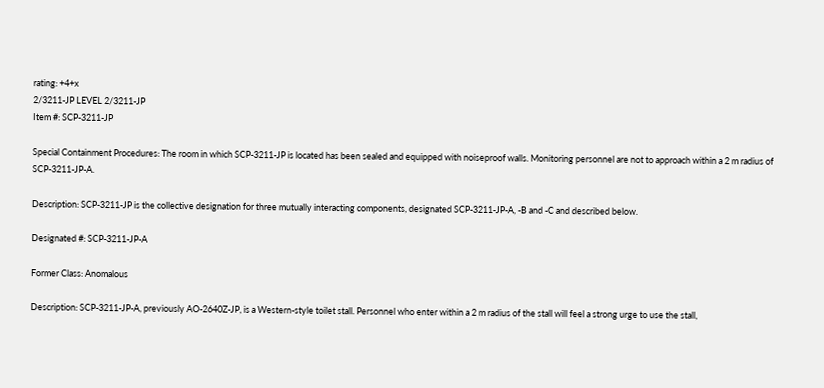rating: +4+x
2/3211-JP LEVEL 2/3211-JP
Item #: SCP-3211-JP

Special Containment Procedures: The room in which SCP-3211-JP is located has been sealed and equipped with noiseproof walls. Monitoring personnel are not to approach within a 2 m radius of SCP-3211-JP-A.

Description: SCP-3211-JP is the collective designation for three mutually interacting components, designated SCP-3211-JP-A, -B and -C and described below.

Designated #: SCP-3211-JP-A

Former Class: Anomalous

Description: SCP-3211-JP-A, previously AO-2640Z-JP, is a Western-style toilet stall. Personnel who enter within a 2 m radius of the stall will feel a strong urge to use the stall,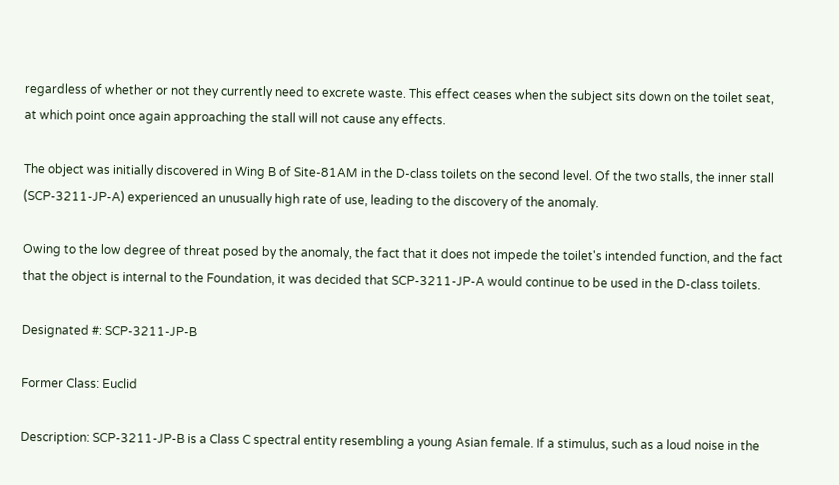regardless of whether or not they currently need to excrete waste. This effect ceases when the subject sits down on the toilet seat, at which point once again approaching the stall will not cause any effects.

The object was initially discovered in Wing B of Site-81AM in the D-class toilets on the second level. Of the two stalls, the inner stall (SCP-3211-JP-A) experienced an unusually high rate of use, leading to the discovery of the anomaly.

Owing to the low degree of threat posed by the anomaly, the fact that it does not impede the toilet's intended function, and the fact that the object is internal to the Foundation, it was decided that SCP-3211-JP-A would continue to be used in the D-class toilets.

Designated #: SCP-3211-JP-B

Former Class: Euclid

Description: SCP-3211-JP-B is a Class C spectral entity resembling a young Asian female. If a stimulus, such as a loud noise in the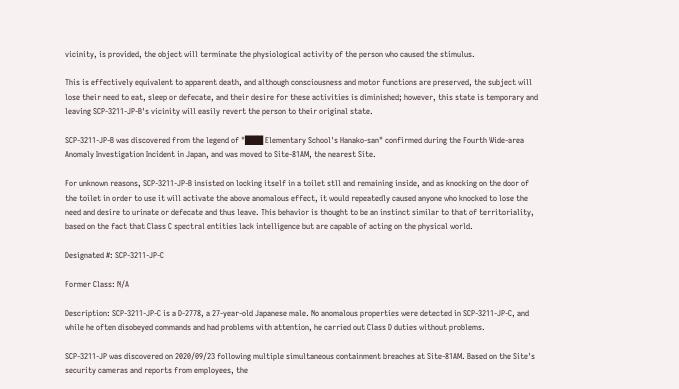vicinity, is provided, the object will terminate the physiological activity of the person who caused the stimulus.

This is effectively equivalent to apparent death, and although consciousness and motor functions are preserved, the subject will lose their need to eat, sleep or defecate, and their desire for these activities is diminished; however, this state is temporary and leaving SCP-3211-JP-B's vicinity will easily revert the person to their original state.

SCP-3211-JP-B was discovered from the legend of "███ Elementary School's Hanako-san" confirmed during the Fourth Wide-area Anomaly Investigation Incident in Japan, and was moved to Site-81AM, the nearest Site.

For unknown reasons, SCP-3211-JP-B insisted on locking itself in a toilet stll and remaining inside, and as knocking on the door of the toilet in order to use it will activate the above anomalous effect, it would repeatedly caused anyone who knocked to lose the need and desire to urinate or defecate and thus leave. This behavior is thought to be an instinct similar to that of territoriality, based on the fact that Class C spectral entities lack intelligence but are capable of acting on the physical world.

Designated #: SCP-3211-JP-C

Former Class: N/A

Description: SCP-3211-JP-C is a D-2778, a 27-year-old Japanese male. No anomalous properties were detected in SCP-3211-JP-C, and while he often disobeyed commands and had problems with attention, he carried out Class D duties without problems.

SCP-3211-JP was discovered on 2020/09/23 following multiple simultaneous containment breaches at Site-81AM. Based on the Site's security cameras and reports from employees, the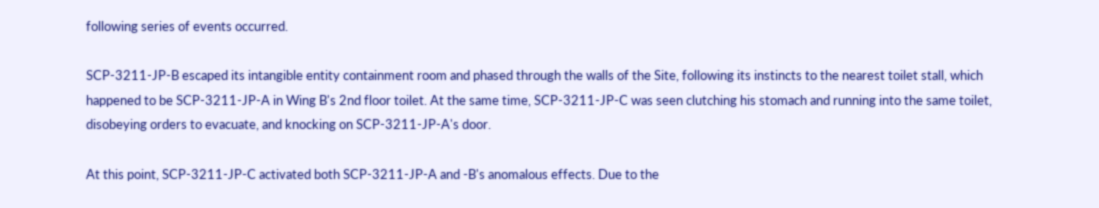following series of events occurred.

SCP-3211-JP-B escaped its intangible entity containment room and phased through the walls of the Site, following its instincts to the nearest toilet stall, which happened to be SCP-3211-JP-A in Wing B's 2nd floor toilet. At the same time, SCP-3211-JP-C was seen clutching his stomach and running into the same toilet, disobeying orders to evacuate, and knocking on SCP-3211-JP-A's door.

At this point, SCP-3211-JP-C activated both SCP-3211-JP-A and -B's anomalous effects. Due to the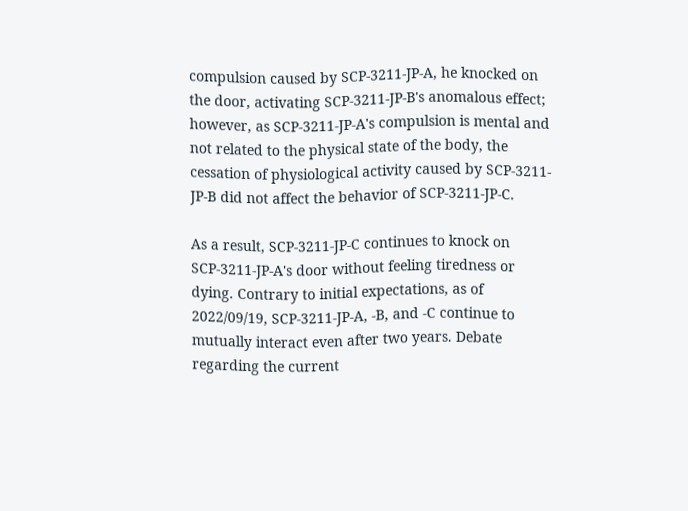compulsion caused by SCP-3211-JP-A, he knocked on the door, activating SCP-3211-JP-B's anomalous effect; however, as SCP-3211-JP-A's compulsion is mental and not related to the physical state of the body, the cessation of physiological activity caused by SCP-3211-JP-B did not affect the behavior of SCP-3211-JP-C.

As a result, SCP-3211-JP-C continues to knock on SCP-3211-JP-A's door without feeling tiredness or dying. Contrary to initial expectations, as of 2022/09/19, SCP-3211-JP-A, -B, and -C continue to mutually interact even after two years. Debate regarding the current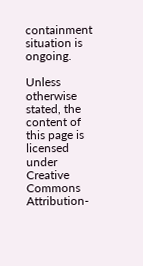containment situation is ongoing.

Unless otherwise stated, the content of this page is licensed under Creative Commons Attribution-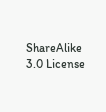ShareAlike 3.0 License